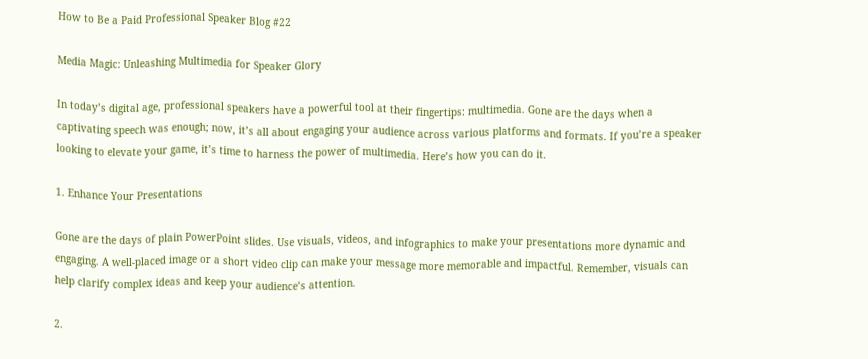How to Be a Paid Professional Speaker Blog #22

Media Magic: Unleashing Multimedia for Speaker Glory

In today’s digital age, professional speakers have a powerful tool at their fingertips: multimedia. Gone are the days when a captivating speech was enough; now, it’s all about engaging your audience across various platforms and formats. If you’re a speaker looking to elevate your game, it’s time to harness the power of multimedia. Here’s how you can do it.

1. Enhance Your Presentations

Gone are the days of plain PowerPoint slides. Use visuals, videos, and infographics to make your presentations more dynamic and engaging. A well-placed image or a short video clip can make your message more memorable and impactful. Remember, visuals can help clarify complex ideas and keep your audience’s attention.

2.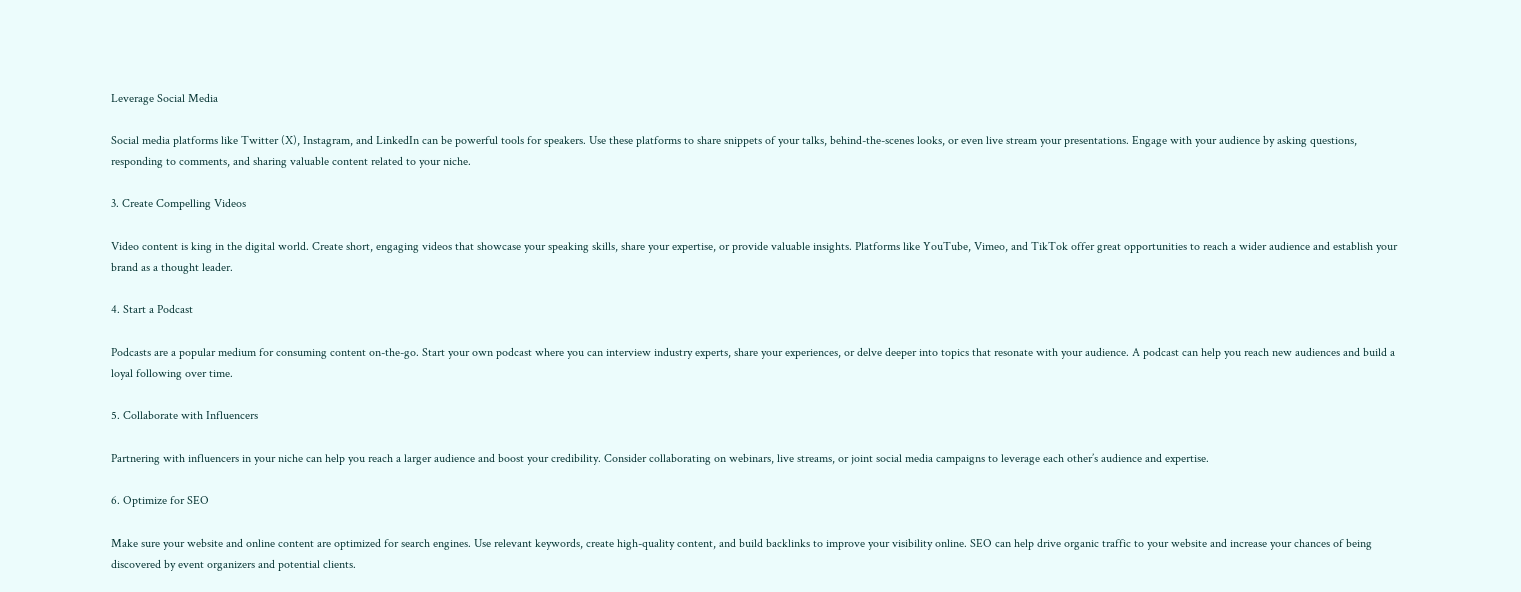Leverage Social Media

Social media platforms like Twitter (X), Instagram, and LinkedIn can be powerful tools for speakers. Use these platforms to share snippets of your talks, behind-the-scenes looks, or even live stream your presentations. Engage with your audience by asking questions, responding to comments, and sharing valuable content related to your niche.

3. Create Compelling Videos

Video content is king in the digital world. Create short, engaging videos that showcase your speaking skills, share your expertise, or provide valuable insights. Platforms like YouTube, Vimeo, and TikTok offer great opportunities to reach a wider audience and establish your brand as a thought leader.

4. Start a Podcast

Podcasts are a popular medium for consuming content on-the-go. Start your own podcast where you can interview industry experts, share your experiences, or delve deeper into topics that resonate with your audience. A podcast can help you reach new audiences and build a loyal following over time.

5. Collaborate with Influencers

Partnering with influencers in your niche can help you reach a larger audience and boost your credibility. Consider collaborating on webinars, live streams, or joint social media campaigns to leverage each other’s audience and expertise.

6. Optimize for SEO

Make sure your website and online content are optimized for search engines. Use relevant keywords, create high-quality content, and build backlinks to improve your visibility online. SEO can help drive organic traffic to your website and increase your chances of being discovered by event organizers and potential clients.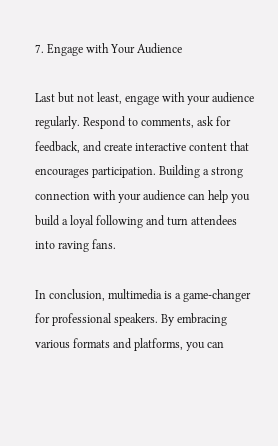7. Engage with Your Audience

Last but not least, engage with your audience regularly. Respond to comments, ask for feedback, and create interactive content that encourages participation. Building a strong connection with your audience can help you build a loyal following and turn attendees into raving fans.

In conclusion, multimedia is a game-changer for professional speakers. By embracing various formats and platforms, you can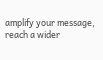amplify your message, reach a wider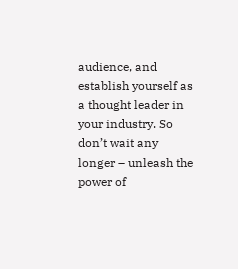audience, and establish yourself as a thought leader in your industry. So don’t wait any longer – unleash the power of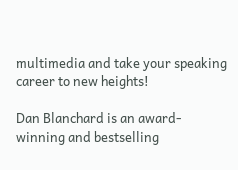multimedia and take your speaking career to new heights!

Dan Blanchard is an award-winning and bestselling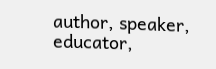author, speaker, educator,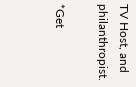TV Host, and philanthropist.

*Get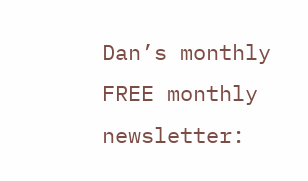Dan’s monthly FREE monthly newsletter: